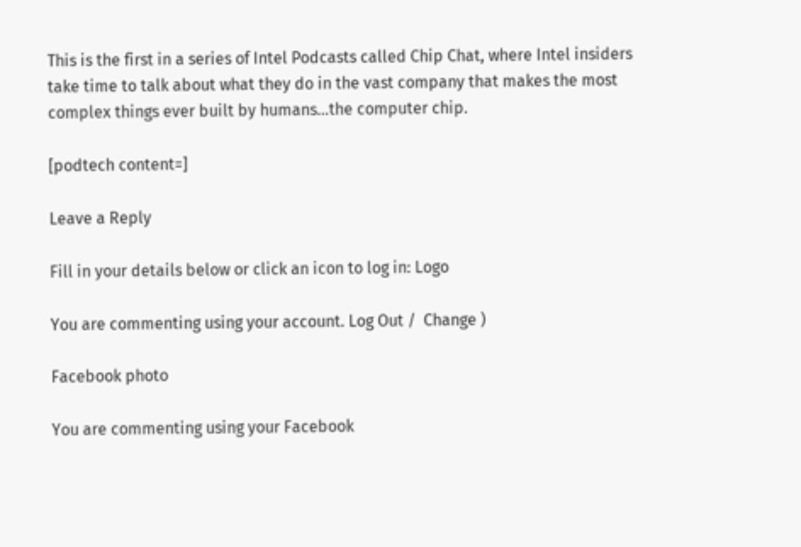This is the first in a series of Intel Podcasts called Chip Chat, where Intel insiders take time to talk about what they do in the vast company that makes the most complex things ever built by humans…the computer chip.

[podtech content=]

Leave a Reply

Fill in your details below or click an icon to log in: Logo

You are commenting using your account. Log Out /  Change )

Facebook photo

You are commenting using your Facebook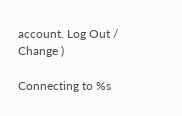account. Log Out /  Change )

Connecting to %s